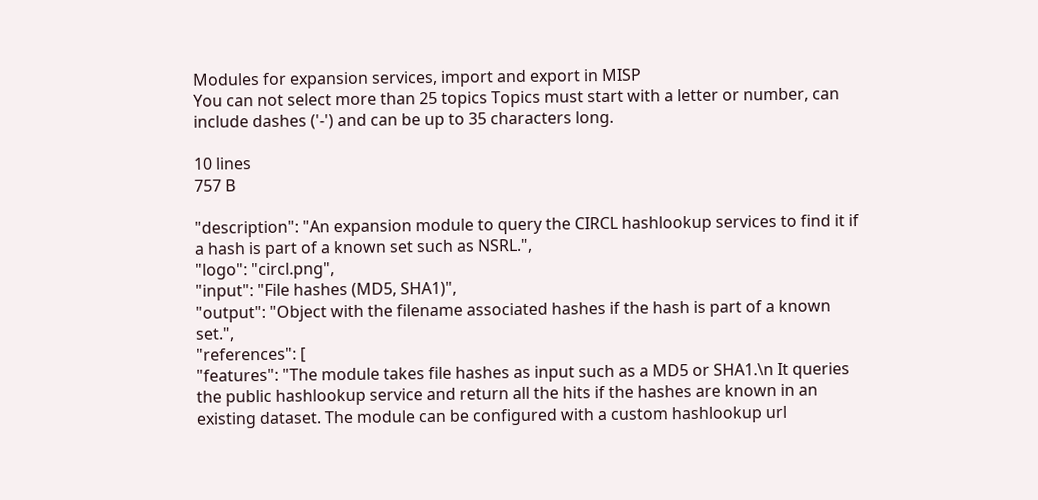Modules for expansion services, import and export in MISP
You can not select more than 25 topics Topics must start with a letter or number, can include dashes ('-') and can be up to 35 characters long.

10 lines
757 B

"description": "An expansion module to query the CIRCL hashlookup services to find it if a hash is part of a known set such as NSRL.",
"logo": "circl.png",
"input": "File hashes (MD5, SHA1)",
"output": "Object with the filename associated hashes if the hash is part of a known set.",
"references": [
"features": "The module takes file hashes as input such as a MD5 or SHA1.\n It queries the public hashlookup service and return all the hits if the hashes are known in an existing dataset. The module can be configured with a custom hashlookup url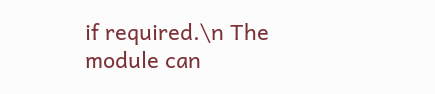if required.\n The module can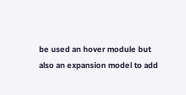be used an hover module but also an expansion model to add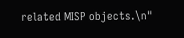related MISP objects.\n"